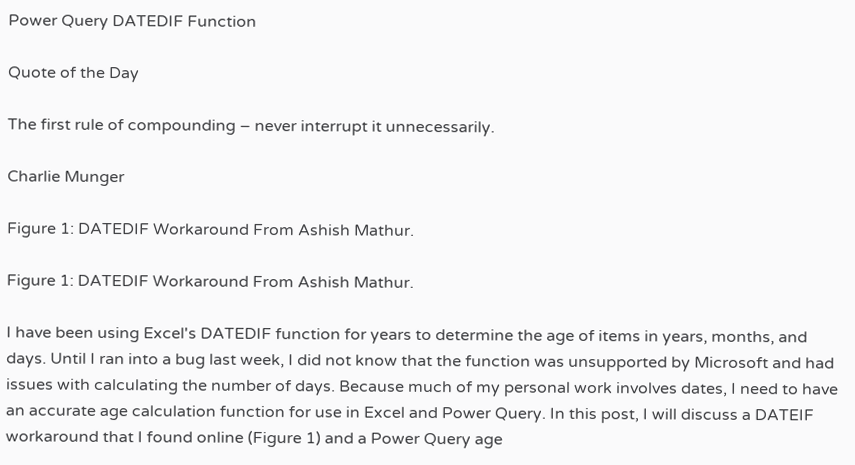Power Query DATEDIF Function

Quote of the Day

The first rule of compounding – never interrupt it unnecessarily.

Charlie Munger

Figure 1: DATEDIF Workaround From Ashish Mathur.

Figure 1: DATEDIF Workaround From Ashish Mathur.

I have been using Excel's DATEDIF function for years to determine the age of items in years, months, and days. Until I ran into a bug last week, I did not know that the function was unsupported by Microsoft and had issues with calculating the number of days. Because much of my personal work involves dates, I need to have an accurate age calculation function for use in Excel and Power Query. In this post, I will discuss a DATEIF workaround that I found online (Figure 1) and a Power Query age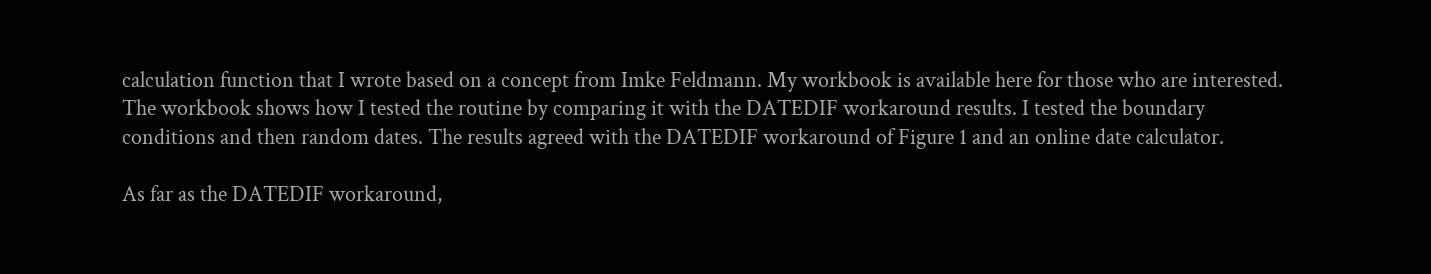calculation function that I wrote based on a concept from Imke Feldmann. My workbook is available here for those who are interested. The workbook shows how I tested the routine by comparing it with the DATEDIF workaround results. I tested the boundary conditions and then random dates. The results agreed with the DATEDIF workaround of Figure 1 and an online date calculator.

As far as the DATEDIF workaround,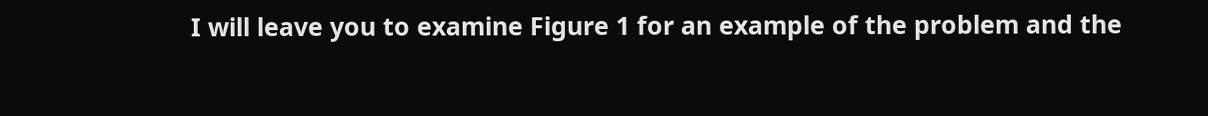I will leave you to examine Figure 1 for an example of the problem and the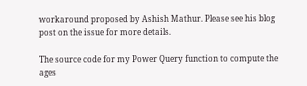workaround proposed by Ashish Mathur. Please see his blog post on the issue for more details.

The source code for my Power Query function to compute the ages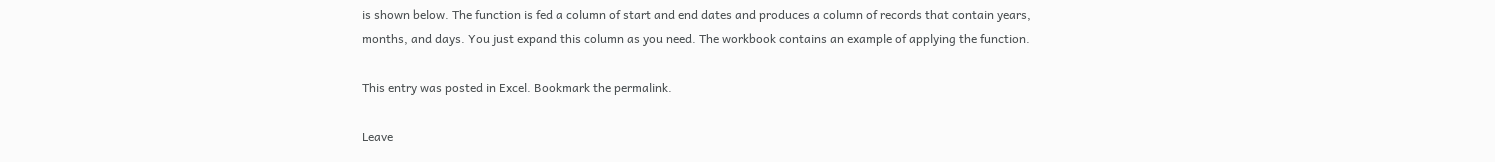is shown below. The function is fed a column of start and end dates and produces a column of records that contain years, months, and days. You just expand this column as you need. The workbook contains an example of applying the function.

This entry was posted in Excel. Bookmark the permalink.

Leave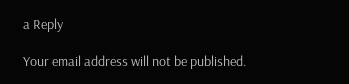a Reply

Your email address will not be published.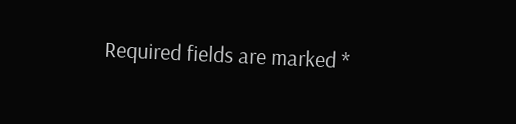Required fields are marked *